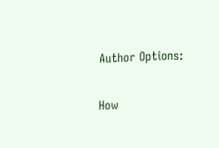Author Options:

How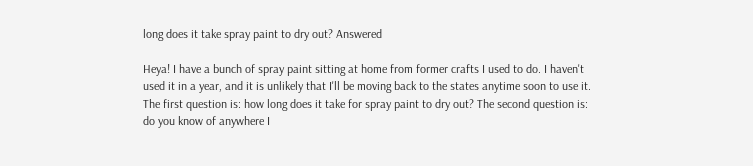long does it take spray paint to dry out? Answered

Heya! I have a bunch of spray paint sitting at home from former crafts I used to do. I haven't used it in a year, and it is unlikely that I'll be moving back to the states anytime soon to use it. The first question is: how long does it take for spray paint to dry out? The second question is: do you know of anywhere I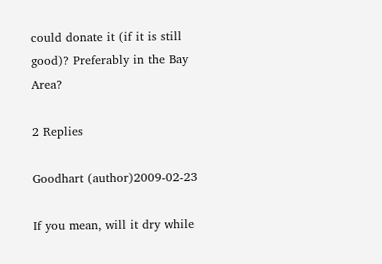could donate it (if it is still good)? Preferably in the Bay Area?

2 Replies

Goodhart (author)2009-02-23

If you mean, will it dry while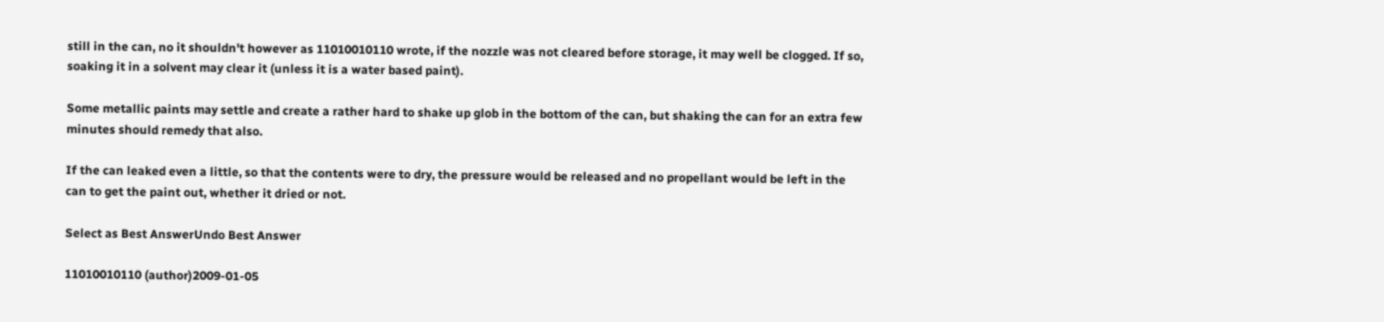still in the can, no it shouldn't however as 11010010110 wrote, if the nozzle was not cleared before storage, it may well be clogged. If so, soaking it in a solvent may clear it (unless it is a water based paint).

Some metallic paints may settle and create a rather hard to shake up glob in the bottom of the can, but shaking the can for an extra few minutes should remedy that also.

If the can leaked even a little, so that the contents were to dry, the pressure would be released and no propellant would be left in the can to get the paint out, whether it dried or not.

Select as Best AnswerUndo Best Answer

11010010110 (author)2009-01-05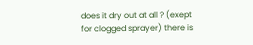does it dry out at all ? (exept for clogged sprayer) there is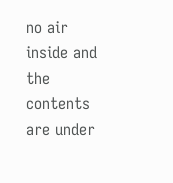no air inside and the contents are under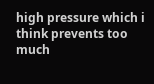high pressure which i think prevents too much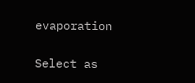evaporation

Select as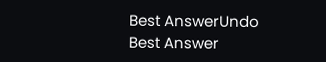Best AnswerUndo Best Answer